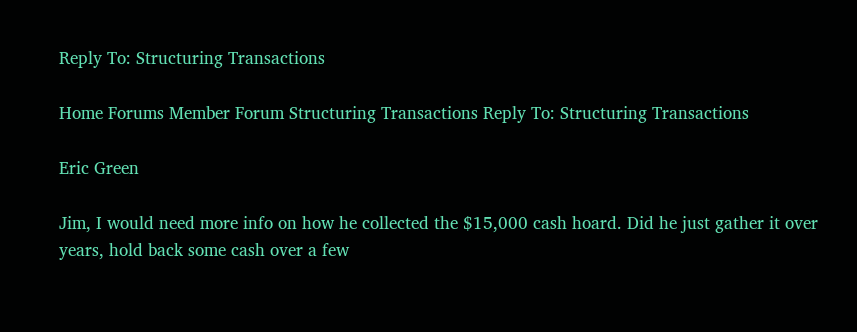Reply To: Structuring Transactions

Home Forums Member Forum Structuring Transactions Reply To: Structuring Transactions

Eric Green

Jim, I would need more info on how he collected the $15,000 cash hoard. Did he just gather it over years, hold back some cash over a few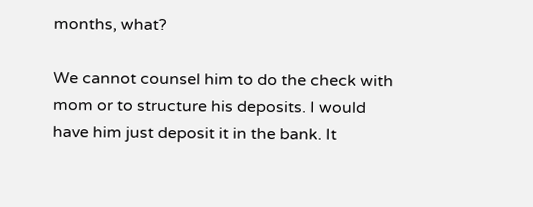months, what?

We cannot counsel him to do the check with mom or to structure his deposits. I would have him just deposit it in the bank. It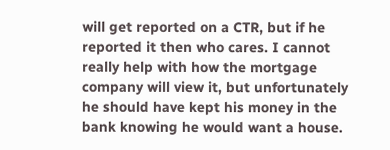will get reported on a CTR, but if he reported it then who cares. I cannot really help with how the mortgage company will view it, but unfortunately he should have kept his money in the bank knowing he would want a house.